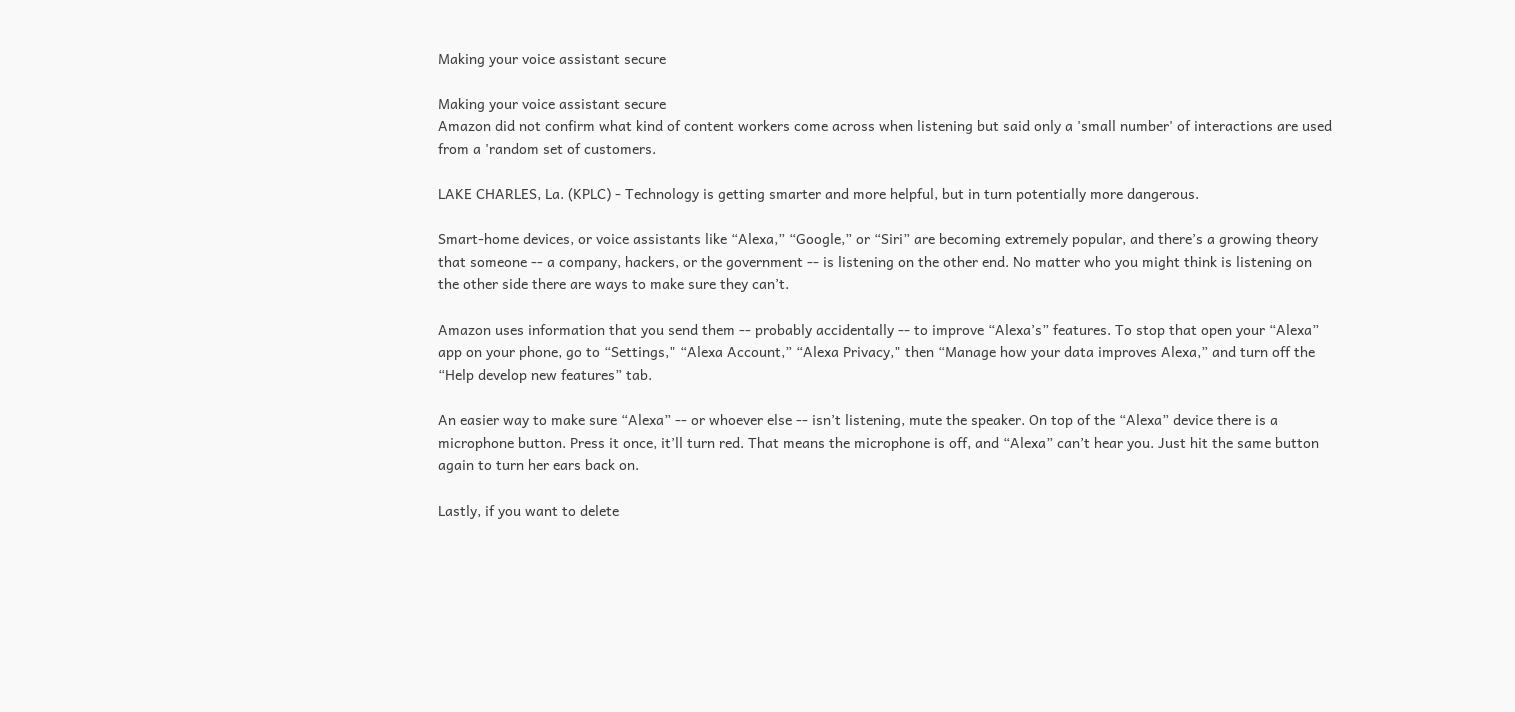Making your voice assistant secure

Making your voice assistant secure
Amazon did not confirm what kind of content workers come across when listening but said only a 'small number' of interactions are used from a 'random set of customers.

LAKE CHARLES, La. (KPLC) - Technology is getting smarter and more helpful, but in turn potentially more dangerous.

Smart-home devices, or voice assistants like “Alexa,” “Google,” or “Siri” are becoming extremely popular, and there’s a growing theory that someone -- a company, hackers, or the government -- is listening on the other end. No matter who you might think is listening on the other side there are ways to make sure they can’t.

Amazon uses information that you send them -- probably accidentally -- to improve “Alexa’s” features. To stop that open your “Alexa” app on your phone, go to “Settings," “Alexa Account,” “Alexa Privacy," then “Manage how your data improves Alexa,” and turn off the “Help develop new features” tab.

An easier way to make sure “Alexa” -- or whoever else -- isn’t listening, mute the speaker. On top of the “Alexa” device there is a microphone button. Press it once, it’ll turn red. That means the microphone is off, and “Alexa” can’t hear you. Just hit the same button again to turn her ears back on.

Lastly, if you want to delete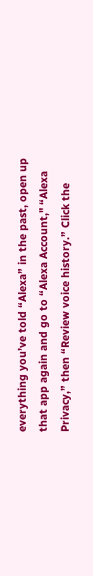everything you’ve told “Alexa” in the past, open up that app again and go to “Alexa Account," “Alexa Privacy,” then “Review voice history.” Click the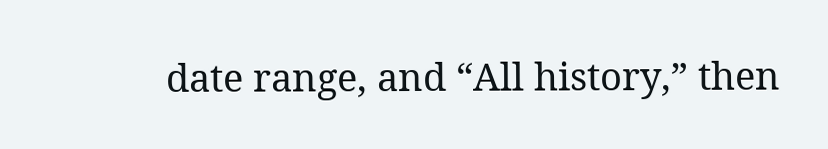date range, and “All history,” then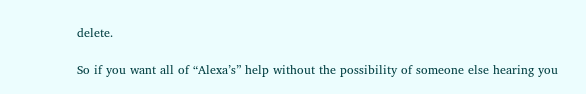delete.

So if you want all of “Alexa’s” help without the possibility of someone else hearing you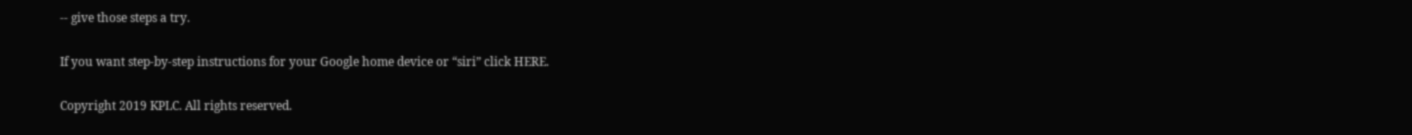-- give those steps a try.

If you want step-by-step instructions for your Google home device or “siri” click HERE.

Copyright 2019 KPLC. All rights reserved.